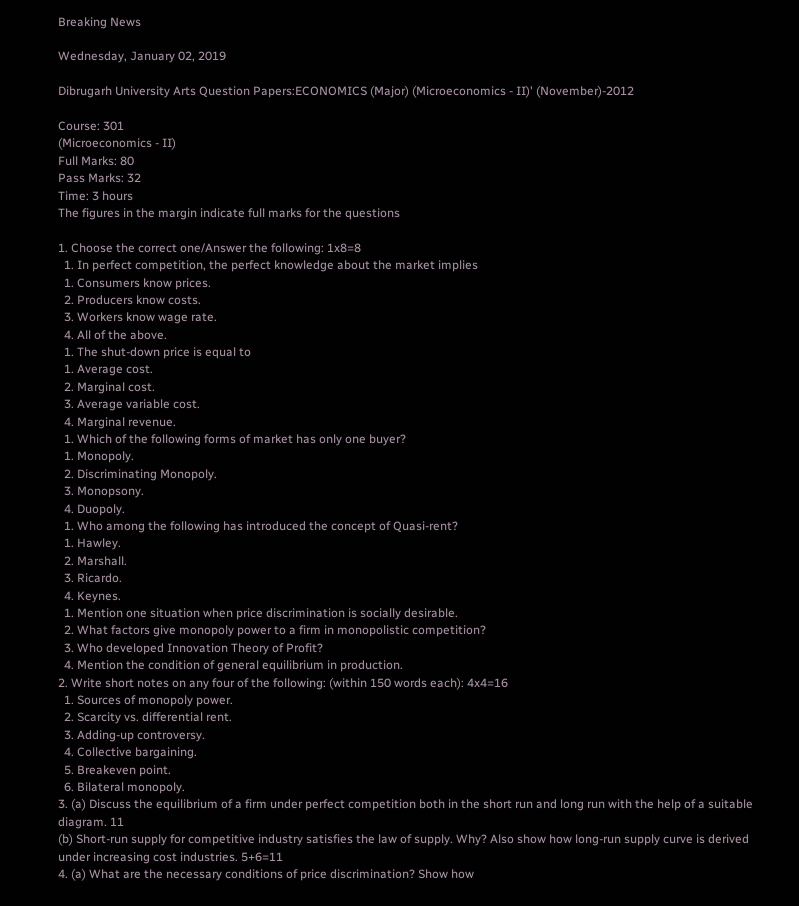Breaking News

Wednesday, January 02, 2019

Dibrugarh University Arts Question Papers:ECONOMICS (Major) (Microeconomics - II)' (November)-2012

Course: 301
(Microeconomics - II)
Full Marks: 80
Pass Marks: 32
Time: 3 hours
The figures in the margin indicate full marks for the questions

1. Choose the correct one/Answer the following: 1x8=8
  1. In perfect competition, the perfect knowledge about the market implies
  1. Consumers know prices.
  2. Producers know costs.
  3. Workers know wage rate.
  4. All of the above.
  1. The shut-down price is equal to
  1. Average cost.
  2. Marginal cost.
  3. Average variable cost.
  4. Marginal revenue.
  1. Which of the following forms of market has only one buyer?
  1. Monopoly.
  2. Discriminating Monopoly.
  3. Monopsony.
  4. Duopoly.
  1. Who among the following has introduced the concept of Quasi-rent?
  1. Hawley.
  2. Marshall.
  3. Ricardo.
  4. Keynes.
  1. Mention one situation when price discrimination is socially desirable.
  2. What factors give monopoly power to a firm in monopolistic competition?
  3. Who developed Innovation Theory of Profit?
  4. Mention the condition of general equilibrium in production.
2. Write short notes on any four of the following: (within 150 words each): 4x4=16
  1. Sources of monopoly power.
  2. Scarcity vs. differential rent.
  3. Adding-up controversy.
  4. Collective bargaining.
  5. Breakeven point.
  6. Bilateral monopoly.
3. (a) Discuss the equilibrium of a firm under perfect competition both in the short run and long run with the help of a suitable diagram. 11
(b) Short-run supply for competitive industry satisfies the law of supply. Why? Also show how long-run supply curve is derived under increasing cost industries. 5+6=11
4. (a) What are the necessary conditions of price discrimination? Show how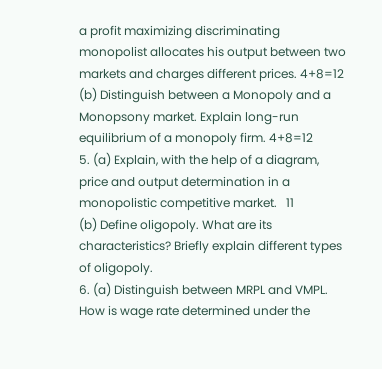a profit maximizing discriminating monopolist allocates his output between two markets and charges different prices. 4+8=12
(b) Distinguish between a Monopoly and a Monopsony market. Explain long-run equilibrium of a monopoly firm. 4+8=12
5. (a) Explain, with the help of a diagram, price and output determination in a monopolistic competitive market.   11
(b) Define oligopoly. What are its characteristics? Briefly explain different types of oligopoly.
6. (a) Distinguish between MRPL and VMPL. How is wage rate determined under the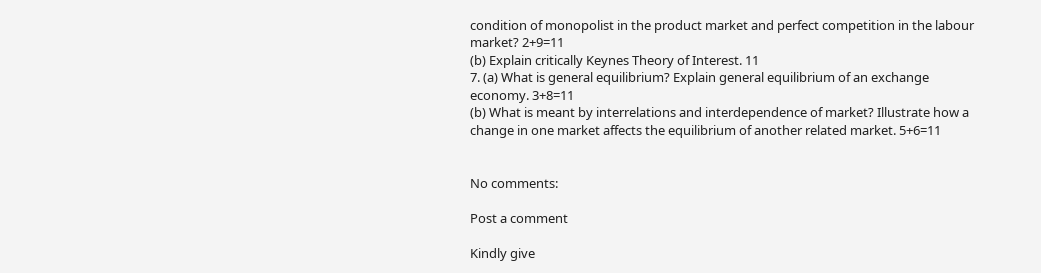condition of monopolist in the product market and perfect competition in the labour market? 2+9=11
(b) Explain critically Keynes Theory of Interest. 11
7. (a) What is general equilibrium? Explain general equilibrium of an exchange economy. 3+8=11
(b) What is meant by interrelations and interdependence of market? Illustrate how a change in one market affects the equilibrium of another related market. 5+6=11


No comments:

Post a comment

Kindly give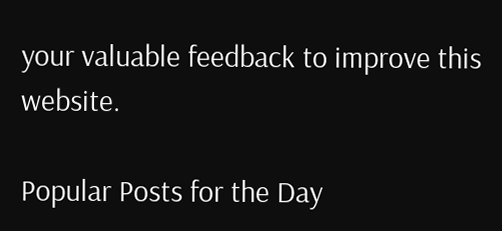your valuable feedback to improve this website.

Popular Posts for the Day